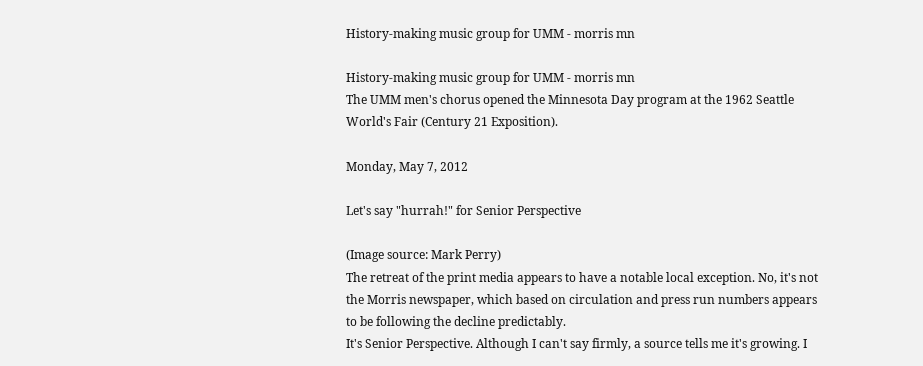History-making music group for UMM - morris mn

History-making music group for UMM - morris mn
The UMM men's chorus opened the Minnesota Day program at the 1962 Seattle World's Fair (Century 21 Exposition).

Monday, May 7, 2012

Let's say "hurrah!" for Senior Perspective

(Image source: Mark Perry)
The retreat of the print media appears to have a notable local exception. No, it's not the Morris newspaper, which based on circulation and press run numbers appears to be following the decline predictably.
It's Senior Perspective. Although I can't say firmly, a source tells me it's growing. I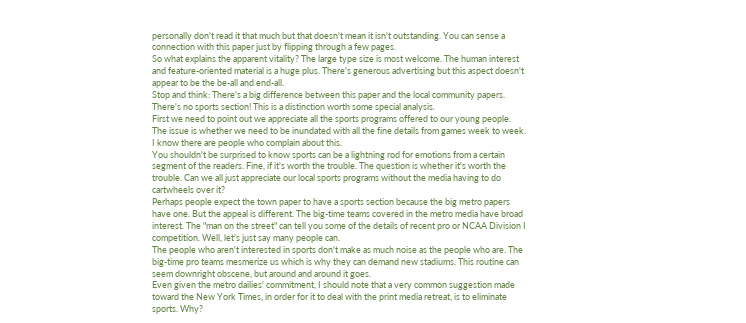personally don't read it that much but that doesn't mean it isn't outstanding. You can sense a connection with this paper just by flipping through a few pages.
So what explains the apparent vitality? The large type size is most welcome. The human interest and feature-oriented material is a huge plus. There's generous advertising but this aspect doesn't appear to be the be-all and end-all.
Stop and think: There's a big difference between this paper and the local community papers. There's no sports section! This is a distinction worth some special analysis.
First we need to point out we appreciate all the sports programs offered to our young people. The issue is whether we need to be inundated with all the fine details from games week to week. I know there are people who complain about this.
You shouldn't be surprised to know sports can be a lightning rod for emotions from a certain segment of the readers. Fine, if it's worth the trouble. The question is whether it's worth the trouble. Can we all just appreciate our local sports programs without the media having to do cartwheels over it?
Perhaps people expect the town paper to have a sports section because the big metro papers have one. But the appeal is different. The big-time teams covered in the metro media have broad interest. The "man on the street" can tell you some of the details of recent pro or NCAA Division I competition. Well, let's just say many people can.
The people who aren't interested in sports don't make as much noise as the people who are. The big-time pro teams mesmerize us which is why they can demand new stadiums. This routine can seem downright obscene, but around and around it goes.
Even given the metro dailies' commitment, I should note that a very common suggestion made toward the New York Times, in order for it to deal with the print media retreat, is to eliminate sports. Why?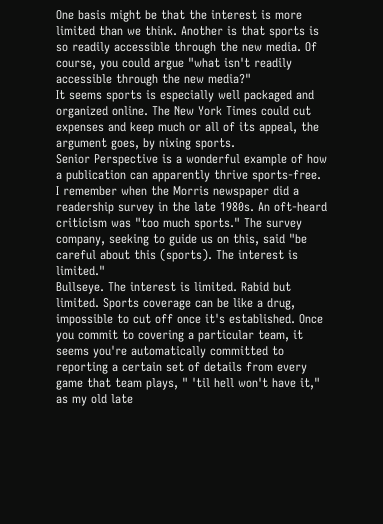One basis might be that the interest is more limited than we think. Another is that sports is so readily accessible through the new media. Of course, you could argue "what isn't readily accessible through the new media?"
It seems sports is especially well packaged and organized online. The New York Times could cut expenses and keep much or all of its appeal, the argument goes, by nixing sports.
Senior Perspective is a wonderful example of how a publication can apparently thrive sports-free.
I remember when the Morris newspaper did a readership survey in the late 1980s. An oft-heard criticism was "too much sports." The survey company, seeking to guide us on this, said "be careful about this (sports). The interest is limited."
Bullseye. The interest is limited. Rabid but limited. Sports coverage can be like a drug, impossible to cut off once it's established. Once you commit to covering a particular team, it seems you're automatically committed to reporting a certain set of details from every game that team plays, " 'til hell won't have it," as my old late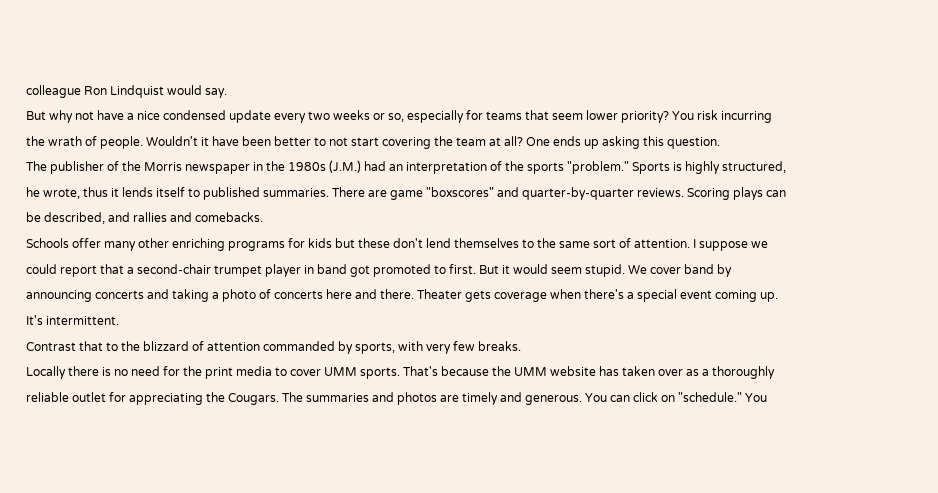colleague Ron Lindquist would say.
But why not have a nice condensed update every two weeks or so, especially for teams that seem lower priority? You risk incurring the wrath of people. Wouldn't it have been better to not start covering the team at all? One ends up asking this question.
The publisher of the Morris newspaper in the 1980s (J.M.) had an interpretation of the sports "problem." Sports is highly structured, he wrote, thus it lends itself to published summaries. There are game "boxscores" and quarter-by-quarter reviews. Scoring plays can be described, and rallies and comebacks.
Schools offer many other enriching programs for kids but these don't lend themselves to the same sort of attention. I suppose we could report that a second-chair trumpet player in band got promoted to first. But it would seem stupid. We cover band by announcing concerts and taking a photo of concerts here and there. Theater gets coverage when there's a special event coming up. It's intermittent.
Contrast that to the blizzard of attention commanded by sports, with very few breaks.
Locally there is no need for the print media to cover UMM sports. That's because the UMM website has taken over as a thoroughly reliable outlet for appreciating the Cougars. The summaries and photos are timely and generous. You can click on "schedule." You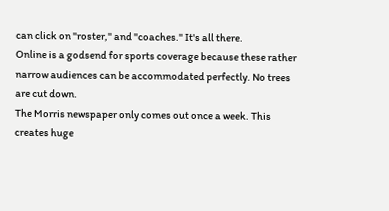can click on "roster," and "coaches." It's all there.
Online is a godsend for sports coverage because these rather narrow audiences can be accommodated perfectly. No trees are cut down.
The Morris newspaper only comes out once a week. This creates huge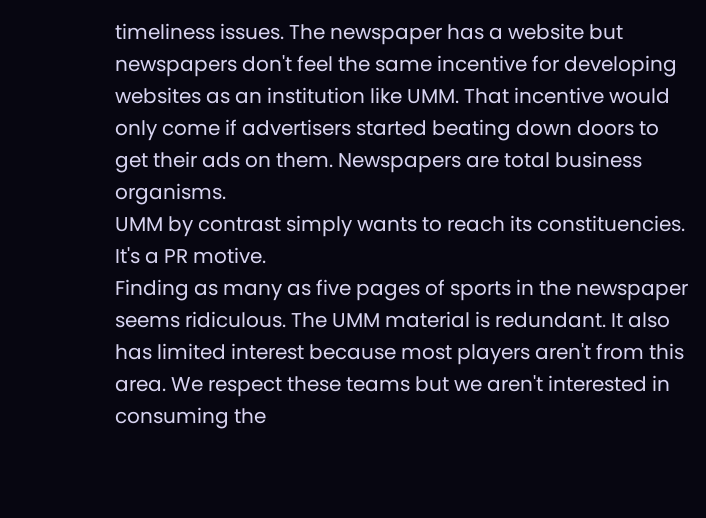timeliness issues. The newspaper has a website but newspapers don't feel the same incentive for developing websites as an institution like UMM. That incentive would only come if advertisers started beating down doors to get their ads on them. Newspapers are total business organisms.
UMM by contrast simply wants to reach its constituencies. It's a PR motive.
Finding as many as five pages of sports in the newspaper seems ridiculous. The UMM material is redundant. It also has limited interest because most players aren't from this area. We respect these teams but we aren't interested in consuming the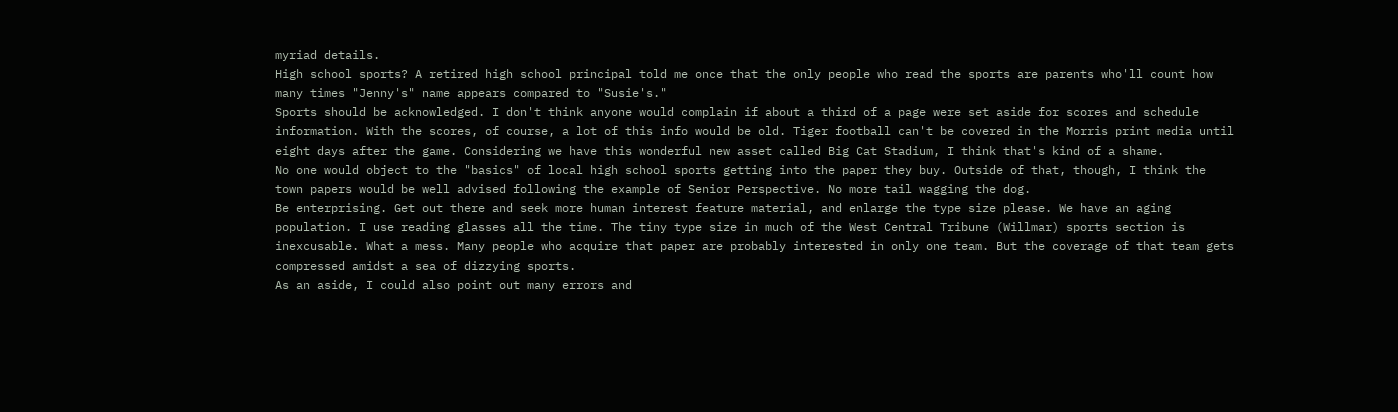myriad details.
High school sports? A retired high school principal told me once that the only people who read the sports are parents who'll count how many times "Jenny's" name appears compared to "Susie's."
Sports should be acknowledged. I don't think anyone would complain if about a third of a page were set aside for scores and schedule information. With the scores, of course, a lot of this info would be old. Tiger football can't be covered in the Morris print media until eight days after the game. Considering we have this wonderful new asset called Big Cat Stadium, I think that's kind of a shame.
No one would object to the "basics" of local high school sports getting into the paper they buy. Outside of that, though, I think the town papers would be well advised following the example of Senior Perspective. No more tail wagging the dog.
Be enterprising. Get out there and seek more human interest feature material, and enlarge the type size please. We have an aging population. I use reading glasses all the time. The tiny type size in much of the West Central Tribune (Willmar) sports section is inexcusable. What a mess. Many people who acquire that paper are probably interested in only one team. But the coverage of that team gets compressed amidst a sea of dizzying sports.
As an aside, I could also point out many errors and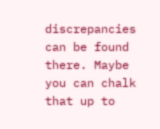discrepancies can be found there. Maybe you can chalk that up to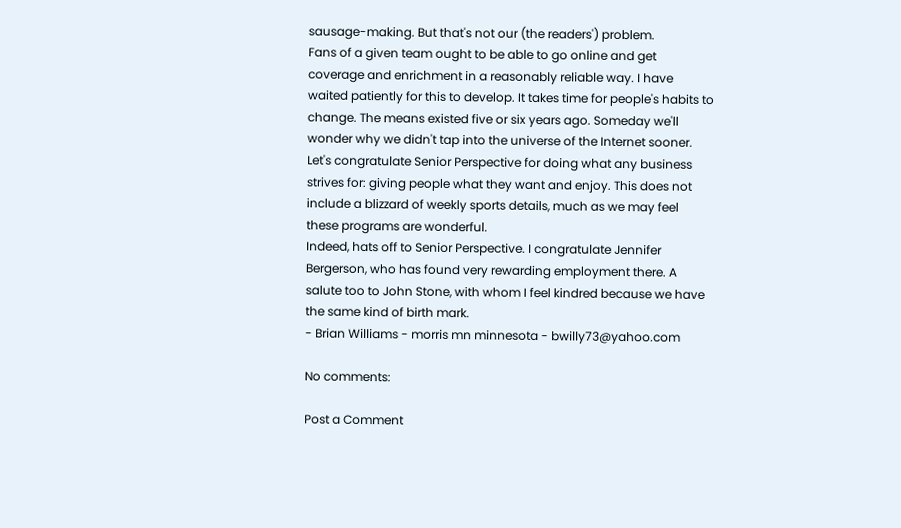sausage-making. But that's not our (the readers') problem.
Fans of a given team ought to be able to go online and get coverage and enrichment in a reasonably reliable way. I have waited patiently for this to develop. It takes time for people's habits to change. The means existed five or six years ago. Someday we'll wonder why we didn't tap into the universe of the Internet sooner.
Let's congratulate Senior Perspective for doing what any business strives for: giving people what they want and enjoy. This does not include a blizzard of weekly sports details, much as we may feel these programs are wonderful.
Indeed, hats off to Senior Perspective. I congratulate Jennifer Bergerson, who has found very rewarding employment there. A salute too to John Stone, with whom I feel kindred because we have the same kind of birth mark.
- Brian Williams - morris mn minnesota - bwilly73@yahoo.com

No comments:

Post a Comment